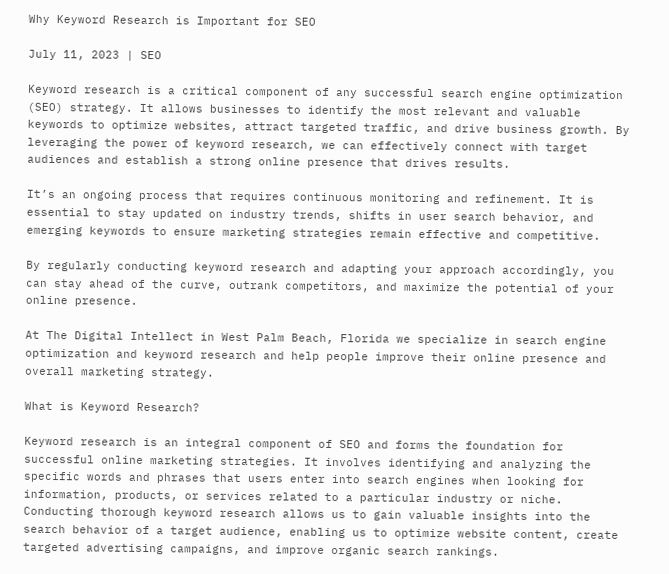Why Keyword Research is Important for SEO

July 11, 2023 | SEO

Keyword research is a critical component of any successful search engine optimization (SEO) strategy. It allows businesses to identify the most relevant and valuable keywords to optimize websites, attract targeted traffic, and drive business growth. By leveraging the power of keyword research, we can effectively connect with target audiences and establish a strong online presence that drives results.

It’s an ongoing process that requires continuous monitoring and refinement. It is essential to stay updated on industry trends, shifts in user search behavior, and emerging keywords to ensure marketing strategies remain effective and competitive.

By regularly conducting keyword research and adapting your approach accordingly, you can stay ahead of the curve, outrank competitors, and maximize the potential of your online presence.

At The Digital Intellect in West Palm Beach, Florida we specialize in search engine optimization and keyword research and help people improve their online presence and overall marketing strategy.

What is Keyword Research?

Keyword research is an integral component of SEO and forms the foundation for successful online marketing strategies. It involves identifying and analyzing the specific words and phrases that users enter into search engines when looking for information, products, or services related to a particular industry or niche. Conducting thorough keyword research allows us to gain valuable insights into the search behavior of a target audience, enabling us to optimize website content, create targeted advertising campaigns, and improve organic search rankings.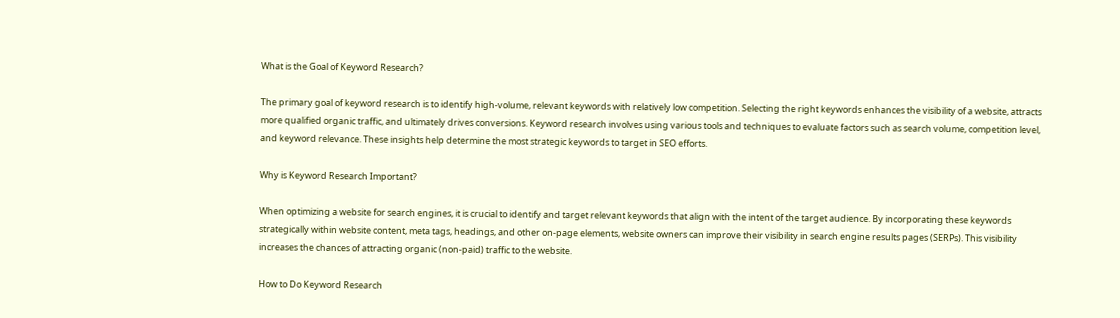What is the Goal of Keyword Research?

The primary goal of keyword research is to identify high-volume, relevant keywords with relatively low competition. Selecting the right keywords enhances the visibility of a website, attracts more qualified organic traffic, and ultimately drives conversions. Keyword research involves using various tools and techniques to evaluate factors such as search volume, competition level, and keyword relevance. These insights help determine the most strategic keywords to target in SEO efforts.

Why is Keyword Research Important?

When optimizing a website for search engines, it is crucial to identify and target relevant keywords that align with the intent of the target audience. By incorporating these keywords strategically within website content, meta tags, headings, and other on-page elements, website owners can improve their visibility in search engine results pages (SERPs). This visibility increases the chances of attracting organic (non-paid) traffic to the website.

How to Do Keyword Research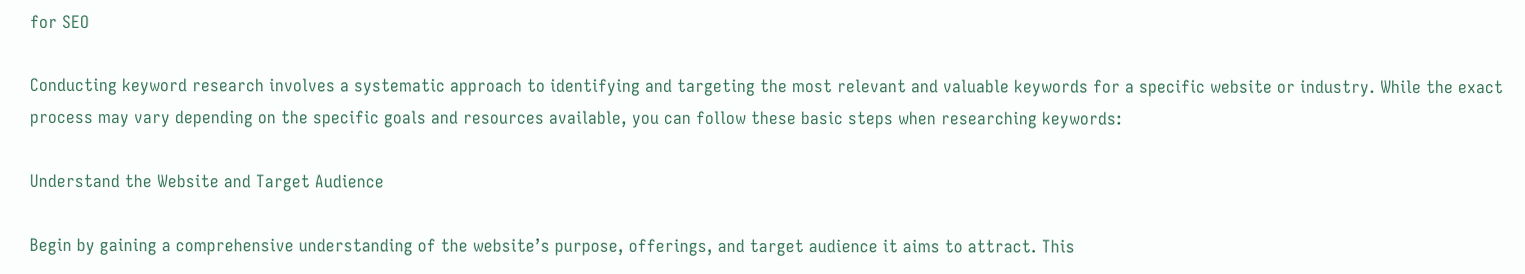for SEO

Conducting keyword research involves a systematic approach to identifying and targeting the most relevant and valuable keywords for a specific website or industry. While the exact process may vary depending on the specific goals and resources available, you can follow these basic steps when researching keywords:

Understand the Website and Target Audience

Begin by gaining a comprehensive understanding of the website’s purpose, offerings, and target audience it aims to attract. This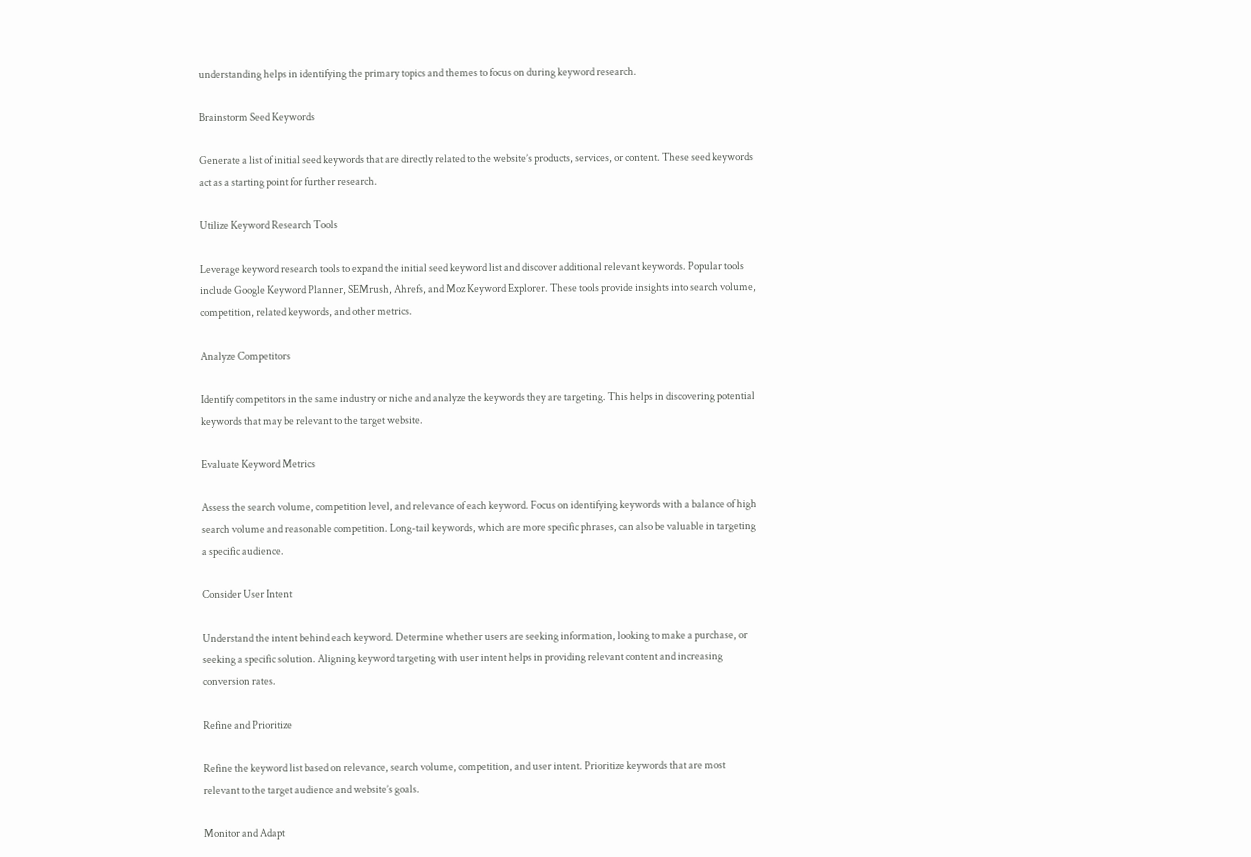understanding helps in identifying the primary topics and themes to focus on during keyword research.

Brainstorm Seed Keywords

Generate a list of initial seed keywords that are directly related to the website’s products, services, or content. These seed keywords act as a starting point for further research.

Utilize Keyword Research Tools

Leverage keyword research tools to expand the initial seed keyword list and discover additional relevant keywords. Popular tools include Google Keyword Planner, SEMrush, Ahrefs, and Moz Keyword Explorer. These tools provide insights into search volume, competition, related keywords, and other metrics.

Analyze Competitors

Identify competitors in the same industry or niche and analyze the keywords they are targeting. This helps in discovering potential keywords that may be relevant to the target website.

Evaluate Keyword Metrics

Assess the search volume, competition level, and relevance of each keyword. Focus on identifying keywords with a balance of high search volume and reasonable competition. Long-tail keywords, which are more specific phrases, can also be valuable in targeting a specific audience.

Consider User Intent

Understand the intent behind each keyword. Determine whether users are seeking information, looking to make a purchase, or seeking a specific solution. Aligning keyword targeting with user intent helps in providing relevant content and increasing conversion rates.

Refine and Prioritize

Refine the keyword list based on relevance, search volume, competition, and user intent. Prioritize keywords that are most relevant to the target audience and website’s goals.

Monitor and Adapt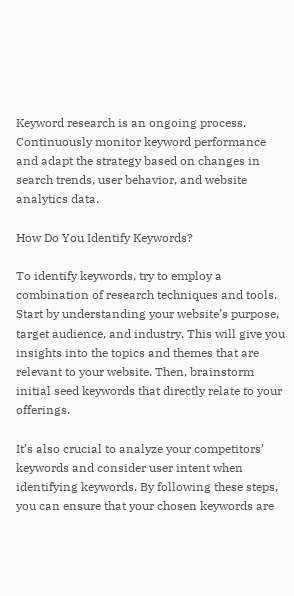Keyword research is an ongoing process. Continuously monitor keyword performance and adapt the strategy based on changes in search trends, user behavior, and website analytics data.

How Do You Identify Keywords?

To identify keywords, try to employ a combination of research techniques and tools. Start by understanding your website’s purpose, target audience, and industry. This will give you insights into the topics and themes that are relevant to your website. Then, brainstorm initial seed keywords that directly relate to your offerings.

It’s also crucial to analyze your competitors’ keywords and consider user intent when identifying keywords. By following these steps, you can ensure that your chosen keywords are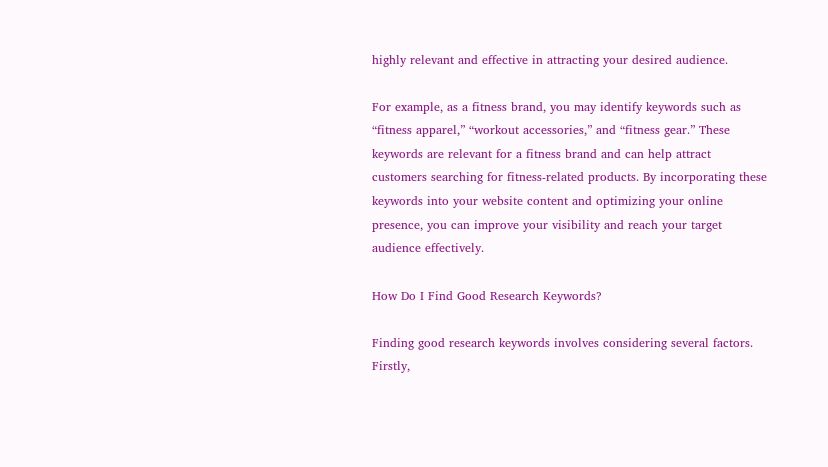highly relevant and effective in attracting your desired audience.

For example, as a fitness brand, you may identify keywords such as “fitness apparel,” “workout accessories,” and “fitness gear.” These keywords are relevant for a fitness brand and can help attract customers searching for fitness-related products. By incorporating these keywords into your website content and optimizing your online presence, you can improve your visibility and reach your target audience effectively.

How Do I Find Good Research Keywords?

Finding good research keywords involves considering several factors. Firstly,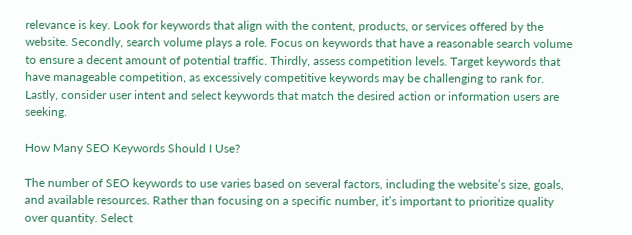relevance is key. Look for keywords that align with the content, products, or services offered by the website. Secondly, search volume plays a role. Focus on keywords that have a reasonable search volume to ensure a decent amount of potential traffic. Thirdly, assess competition levels. Target keywords that have manageable competition, as excessively competitive keywords may be challenging to rank for. Lastly, consider user intent and select keywords that match the desired action or information users are seeking.

How Many SEO Keywords Should I Use?

The number of SEO keywords to use varies based on several factors, including the website’s size, goals, and available resources. Rather than focusing on a specific number, it’s important to prioritize quality over quantity. Select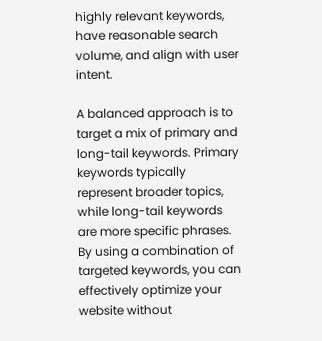highly relevant keywords, have reasonable search volume, and align with user intent.

A balanced approach is to target a mix of primary and long-tail keywords. Primary keywords typically represent broader topics, while long-tail keywords are more specific phrases. By using a combination of targeted keywords, you can effectively optimize your website without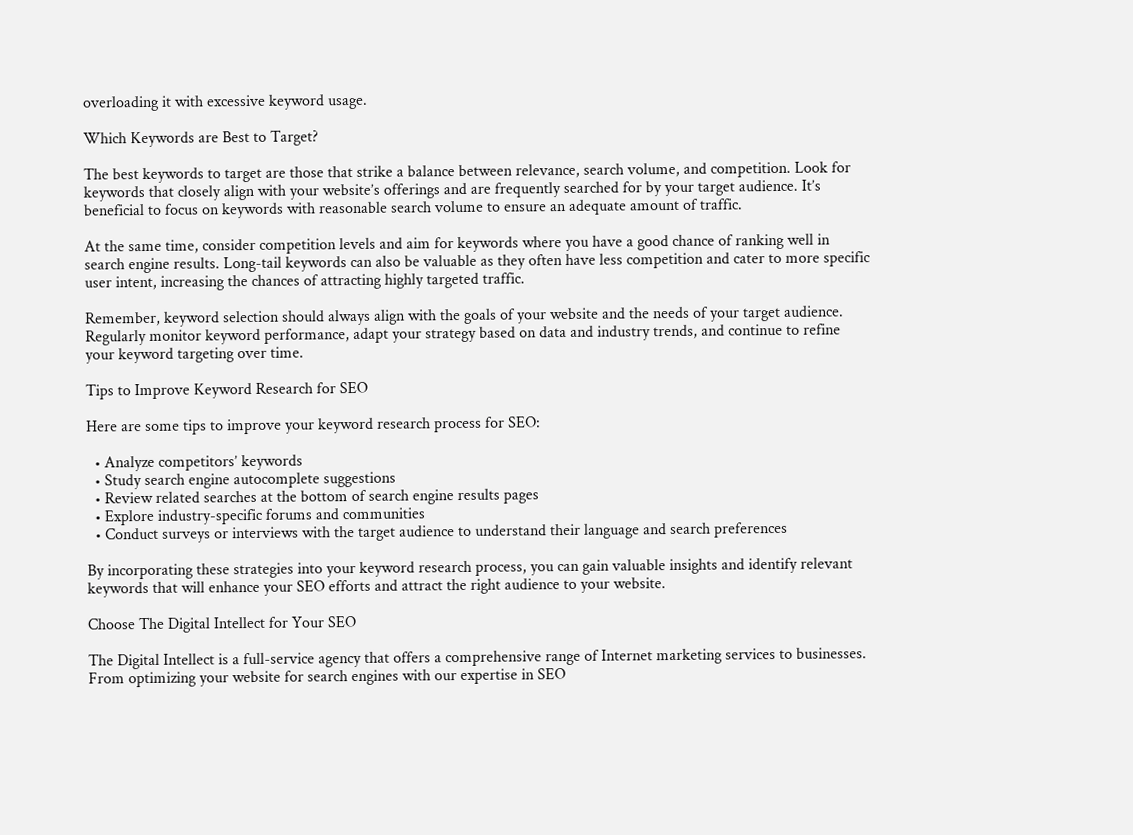overloading it with excessive keyword usage.

Which Keywords are Best to Target?

The best keywords to target are those that strike a balance between relevance, search volume, and competition. Look for keywords that closely align with your website’s offerings and are frequently searched for by your target audience. It’s beneficial to focus on keywords with reasonable search volume to ensure an adequate amount of traffic.

At the same time, consider competition levels and aim for keywords where you have a good chance of ranking well in search engine results. Long-tail keywords can also be valuable as they often have less competition and cater to more specific user intent, increasing the chances of attracting highly targeted traffic.

Remember, keyword selection should always align with the goals of your website and the needs of your target audience. Regularly monitor keyword performance, adapt your strategy based on data and industry trends, and continue to refine your keyword targeting over time.

Tips to Improve Keyword Research for SEO

Here are some tips to improve your keyword research process for SEO:

  • Analyze competitors’ keywords
  • Study search engine autocomplete suggestions
  • Review related searches at the bottom of search engine results pages
  • Explore industry-specific forums and communities
  • Conduct surveys or interviews with the target audience to understand their language and search preferences

By incorporating these strategies into your keyword research process, you can gain valuable insights and identify relevant keywords that will enhance your SEO efforts and attract the right audience to your website.

Choose The Digital Intellect for Your SEO

The Digital Intellect is a full-service agency that offers a comprehensive range of Internet marketing services to businesses. From optimizing your website for search engines with our expertise in SEO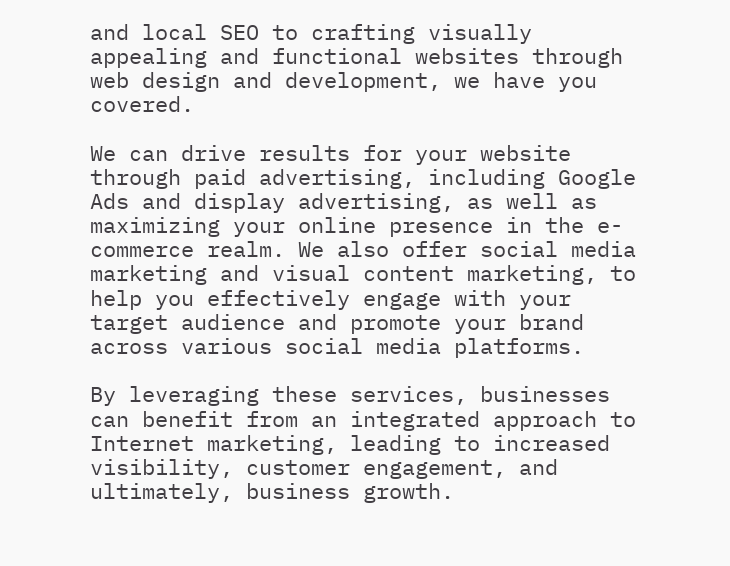and local SEO to crafting visually appealing and functional websites through web design and development, we have you covered.

We can drive results for your website through paid advertising, including Google Ads and display advertising, as well as maximizing your online presence in the e-commerce realm. We also offer social media marketing and visual content marketing, to help you effectively engage with your target audience and promote your brand across various social media platforms.

By leveraging these services, businesses can benefit from an integrated approach to Internet marketing, leading to increased visibility, customer engagement, and ultimately, business growth.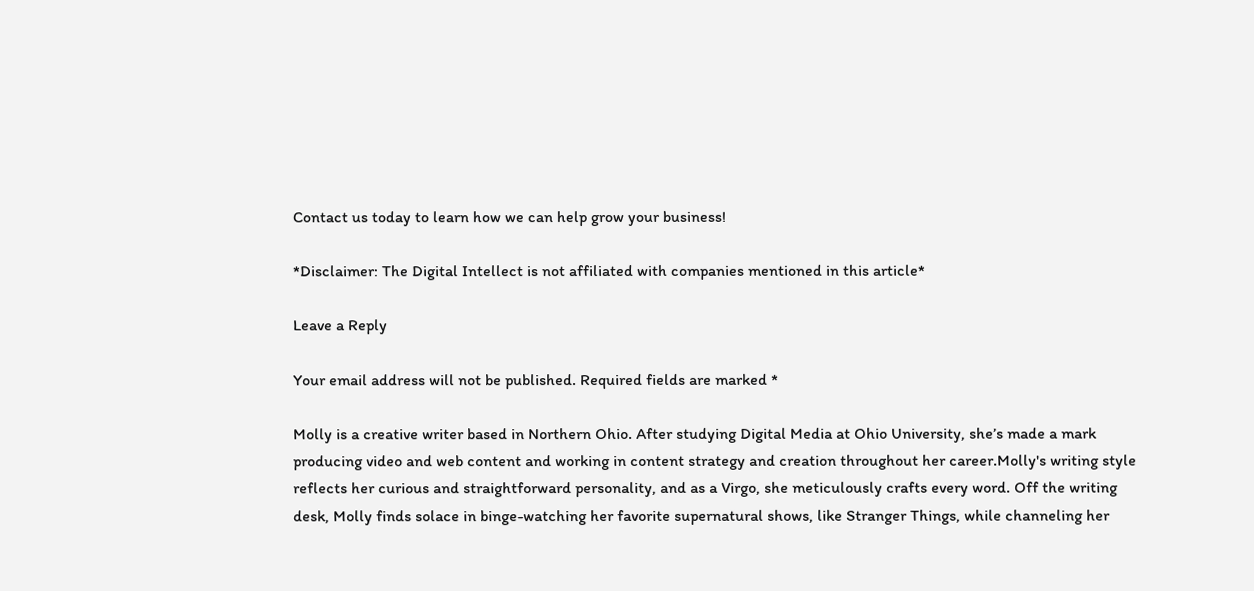Contact us today to learn how we can help grow your business!

*Disclaimer: The Digital Intellect is not affiliated with companies mentioned in this article*

Leave a Reply

Your email address will not be published. Required fields are marked *

Molly is a creative writer based in Northern Ohio. After studying Digital Media at Ohio University, she’s made a mark producing video and web content and working in content strategy and creation throughout her career.Molly's writing style reflects her curious and straightforward personality, and as a Virgo, she meticulously crafts every word. Off the writing desk, Molly finds solace in binge-watching her favorite supernatural shows, like Stranger Things, while channeling her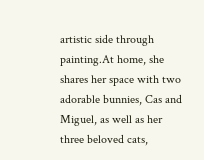artistic side through painting.At home, she shares her space with two adorable bunnies, Cas and Miguel, as well as her three beloved cats,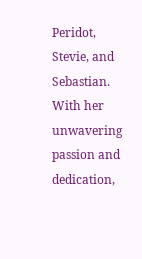Peridot, Stevie, and Sebastian. With her unwavering passion and dedication,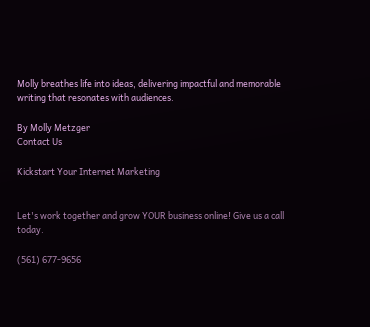Molly breathes life into ideas, delivering impactful and memorable writing that resonates with audiences.

By Molly Metzger
Contact Us

Kickstart Your Internet Marketing


Let's work together and grow YOUR business online! Give us a call today.

(561) 677-9656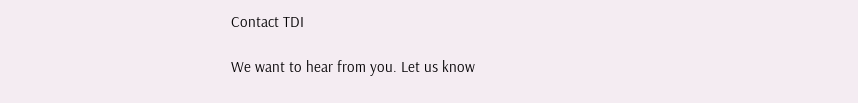Contact TDI

We want to hear from you. Let us know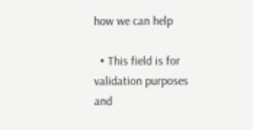how we can help

  • This field is for validation purposes and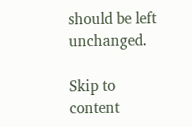should be left unchanged.

Skip to content